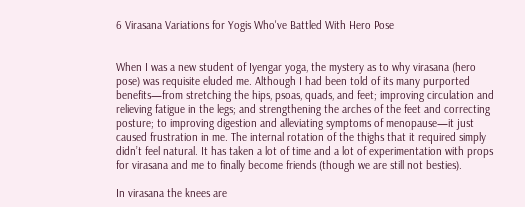6 Virasana Variations for Yogis Who've Battled With Hero Pose


When I was a new student of Iyengar yoga, the mystery as to why virasana (hero pose) was requisite eluded me. Although I had been told of its many purported benefits—from stretching the hips, psoas, quads, and feet; improving circulation and relieving fatigue in the legs; and strengthening the arches of the feet and correcting posture; to improving digestion and alleviating symptoms of menopause—it just caused frustration in me. The internal rotation of the thighs that it required simply didn’t feel natural. It has taken a lot of time and a lot of experimentation with props for virasana and me to finally become friends (though we are still not besties).

In virasana the knees are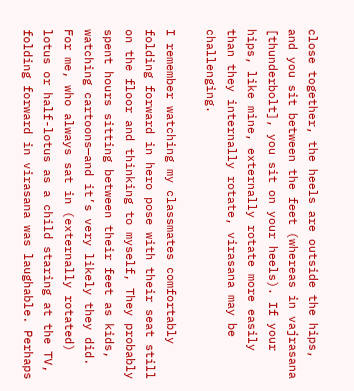close together, the heels are outside the hips, and you sit between the feet (whereas in vajrasana [thunderbolt], you sit on your heels). If your hips, like mine, externally rotate more easily than they internally rotate, virasana may be challenging.

I remember watching my classmates comfortably folding forward in hero pose with their seat still on the floor and thinking to myself, They probably spent hours sitting between their feet as kids, watching cartoons—and it’s very likely they did. For me, who always sat in (externally rotated) lotus or half-lotus as a child staring at the TV, folding forward in virasana was laughable. Perhaps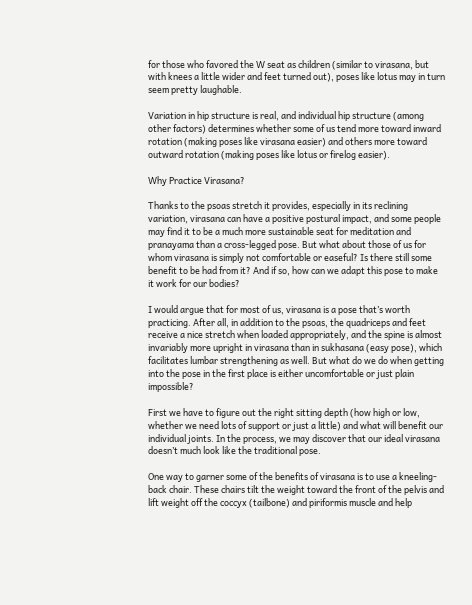for those who favored the W seat as children (similar to virasana, but with knees a little wider and feet turned out), poses like lotus may in turn seem pretty laughable.

Variation in hip structure is real, and individual hip structure (among other factors) determines whether some of us tend more toward inward rotation (making poses like virasana easier) and others more toward outward rotation (making poses like lotus or firelog easier).

Why Practice Virasana?

Thanks to the psoas stretch it provides, especially in its reclining variation, virasana can have a positive postural impact, and some people may find it to be a much more sustainable seat for meditation and pranayama than a cross-legged pose. But what about those of us for whom virasana is simply not comfortable or easeful? Is there still some benefit to be had from it? And if so, how can we adapt this pose to make it work for our bodies?

I would argue that for most of us, virasana is a pose that’s worth practicing. After all, in addition to the psoas, the quadriceps and feet receive a nice stretch when loaded appropriately, and the spine is almost invariably more upright in virasana than in sukhasana (easy pose), which facilitates lumbar strengthening as well. But what do we do when getting into the pose in the first place is either uncomfortable or just plain impossible?

First we have to figure out the right sitting depth (how high or low, whether we need lots of support or just a little) and what will benefit our individual joints. In the process, we may discover that our ideal virasana doesn’t much look like the traditional pose.

One way to garner some of the benefits of virasana is to use a kneeling-back chair. These chairs tilt the weight toward the front of the pelvis and lift weight off the coccyx (tailbone) and piriformis muscle and help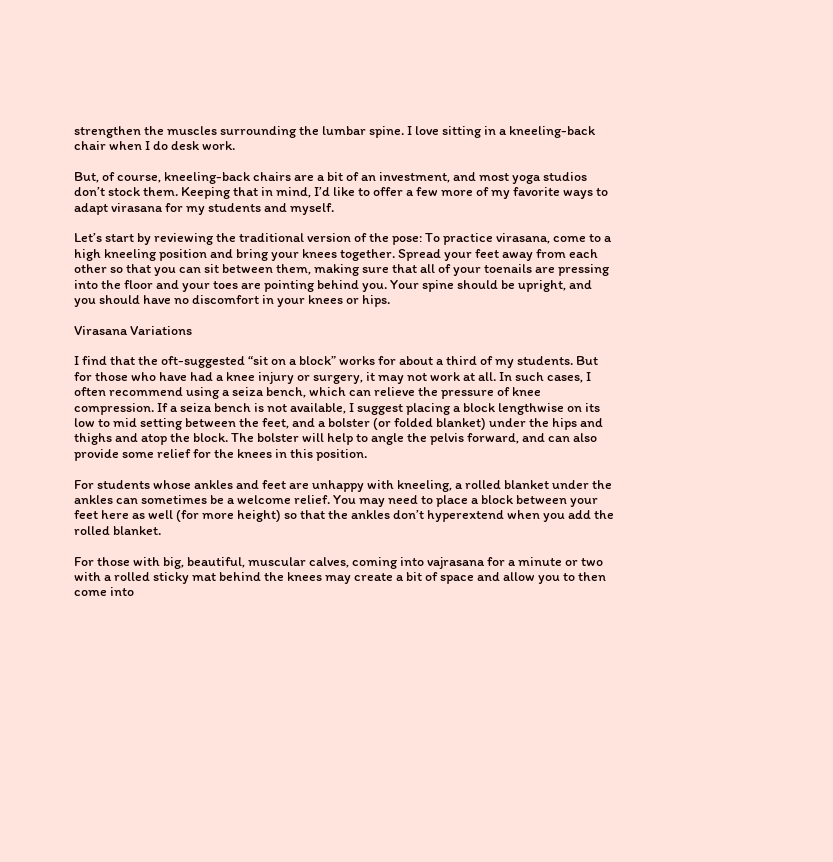strengthen the muscles surrounding the lumbar spine. I love sitting in a kneeling-back chair when I do desk work.

But, of course, kneeling-back chairs are a bit of an investment, and most yoga studios don’t stock them. Keeping that in mind, I’d like to offer a few more of my favorite ways to adapt virasana for my students and myself.

Let’s start by reviewing the traditional version of the pose: To practice virasana, come to a high kneeling position and bring your knees together. Spread your feet away from each other so that you can sit between them, making sure that all of your toenails are pressing into the floor and your toes are pointing behind you. Your spine should be upright, and you should have no discomfort in your knees or hips.

Virasana Variations

I find that the oft-suggested “sit on a block” works for about a third of my students. But for those who have had a knee injury or surgery, it may not work at all. In such cases, I often recommend using a seiza bench, which can relieve the pressure of knee compression. If a seiza bench is not available, I suggest placing a block lengthwise on its low to mid setting between the feet, and a bolster (or folded blanket) under the hips and thighs and atop the block. The bolster will help to angle the pelvis forward, and can also provide some relief for the knees in this position.

For students whose ankles and feet are unhappy with kneeling, a rolled blanket under the ankles can sometimes be a welcome relief. You may need to place a block between your feet here as well (for more height) so that the ankles don’t hyperextend when you add the rolled blanket.

For those with big, beautiful, muscular calves, coming into vajrasana for a minute or two with a rolled sticky mat behind the knees may create a bit of space and allow you to then come into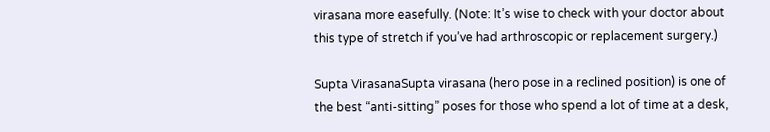virasana more easefully. (Note: It’s wise to check with your doctor about this type of stretch if you’ve had arthroscopic or replacement surgery.)

Supta VirasanaSupta virasana (hero pose in a reclined position) is one of the best “anti-sitting” poses for those who spend a lot of time at a desk,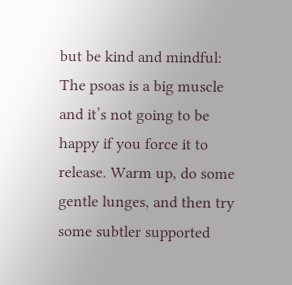but be kind and mindful: The psoas is a big muscle and it’s not going to be happy if you force it to release. Warm up, do some gentle lunges, and then try some subtler supported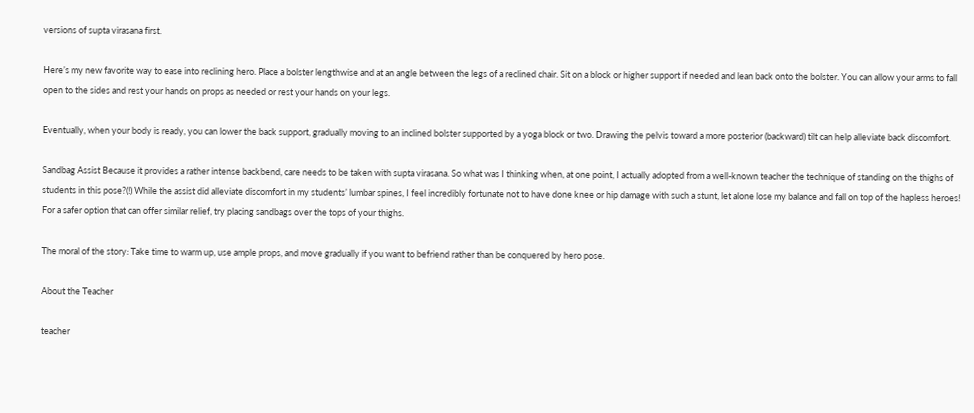versions of supta virasana first.

Here’s my new favorite way to ease into reclining hero. Place a bolster lengthwise and at an angle between the legs of a reclined chair. Sit on a block or higher support if needed and lean back onto the bolster. You can allow your arms to fall open to the sides and rest your hands on props as needed or rest your hands on your legs.

Eventually, when your body is ready, you can lower the back support, gradually moving to an inclined bolster supported by a yoga block or two. Drawing the pelvis toward a more posterior (backward) tilt can help alleviate back discomfort.

Sandbag Assist Because it provides a rather intense backbend, care needs to be taken with supta virasana. So what was I thinking when, at one point, I actually adopted from a well-known teacher the technique of standing on the thighs of students in this pose?(!) While the assist did alleviate discomfort in my students’ lumbar spines, I feel incredibly fortunate not to have done knee or hip damage with such a stunt, let alone lose my balance and fall on top of the hapless heroes! For a safer option that can offer similar relief, try placing sandbags over the tops of your thighs.

The moral of the story: Take time to warm up, use ample props, and move gradually if you want to befriend rather than be conquered by hero pose.

About the Teacher

teacher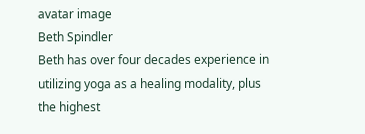avatar image
Beth Spindler
Beth has over four decades experience in utilizing yoga as a healing modality, plus the highest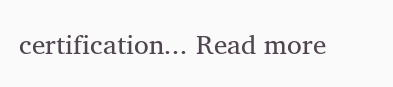certification... Read more